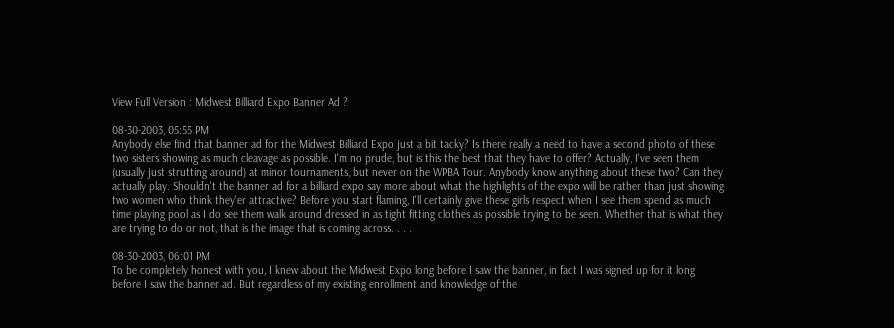View Full Version : Midwest Billiard Expo Banner Ad ?

08-30-2003, 05:55 PM
Anybody else find that banner ad for the Midwest Billiard Expo just a bit tacky? Is there really a need to have a second photo of these two sisters showing as much cleavage as possible. I'm no prude, but is this the best that they have to offer? Actually, I've seen them (usually just strutting around) at minor tournaments, but never on the WPBA Tour. Anybody know anything about these two? Can they actually play. Shouldn't the banner ad for a billiard expo say more about what the highlights of the expo will be rather than just showing two women who think they'er attractive? Before you start flaming, I'll certainly give these girls respect when I see them spend as much time playing pool as I do see them walk around dressed in as tight fitting clothes as possible trying to be seen. Whether that is what they are trying to do or not, that is the image that is coming across. . . .

08-30-2003, 06:01 PM
To be completely honest with you, I knew about the Midwest Expo long before I saw the banner, in fact I was signed up for it long before I saw the banner ad. But regardless of my existing enrollment and knowledge of the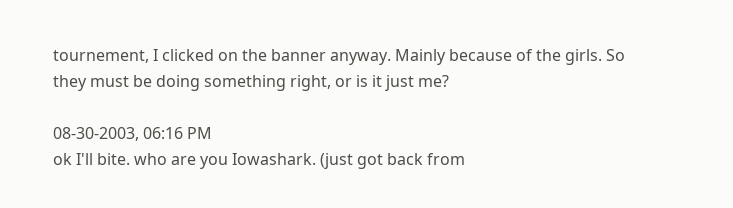tournement, I clicked on the banner anyway. Mainly because of the girls. So they must be doing something right, or is it just me?

08-30-2003, 06:16 PM
ok I'll bite. who are you Iowashark. (just got back from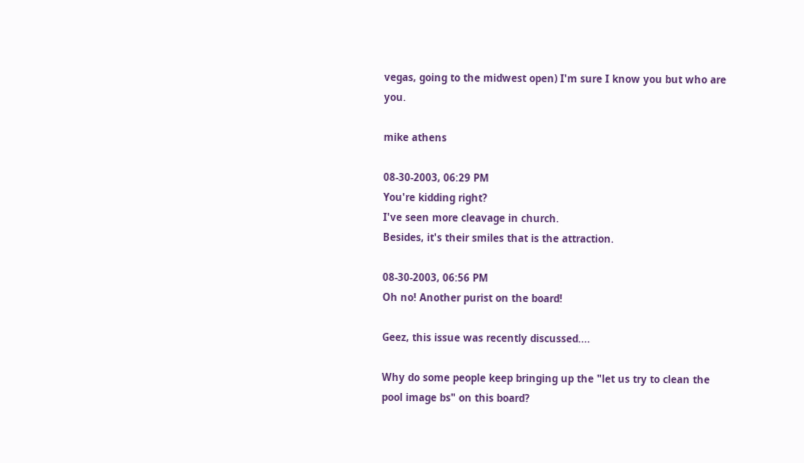vegas, going to the midwest open) I'm sure I know you but who are you.

mike athens

08-30-2003, 06:29 PM
You're kidding right?
I've seen more cleavage in church.
Besides, it's their smiles that is the attraction.

08-30-2003, 06:56 PM
Oh no! Another purist on the board!

Geez, this issue was recently discussed....

Why do some people keep bringing up the "let us try to clean the pool image bs" on this board?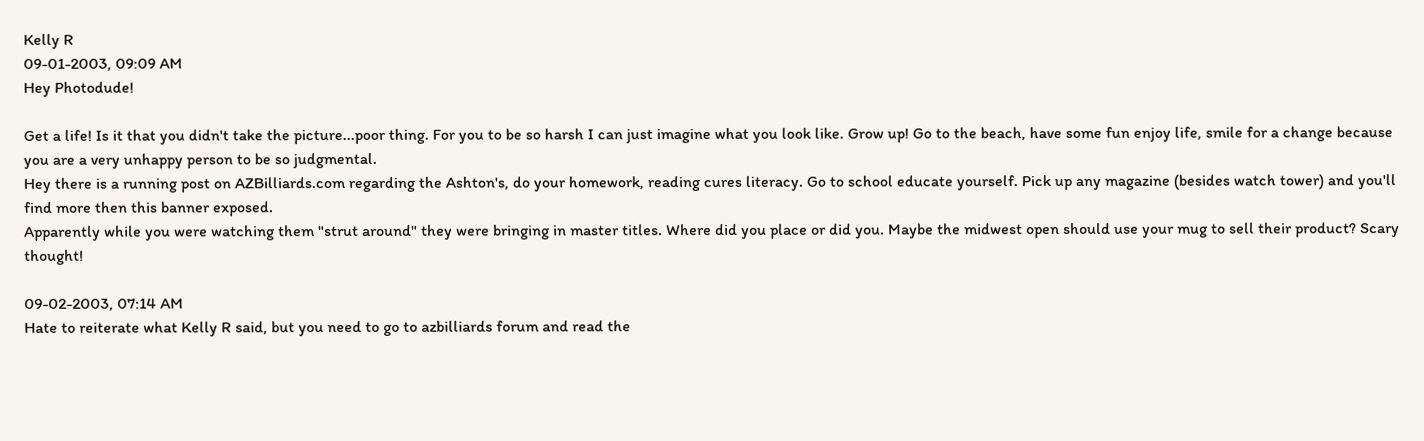Kelly R
09-01-2003, 09:09 AM
Hey Photodude!

Get a life! Is it that you didn't take the picture...poor thing. For you to be so harsh I can just imagine what you look like. Grow up! Go to the beach, have some fun enjoy life, smile for a change because you are a very unhappy person to be so judgmental.
Hey there is a running post on AZBilliards.com regarding the Ashton's, do your homework, reading cures literacy. Go to school educate yourself. Pick up any magazine (besides watch tower) and you'll find more then this banner exposed.
Apparently while you were watching them "strut around" they were bringing in master titles. Where did you place or did you. Maybe the midwest open should use your mug to sell their product? Scary thought!

09-02-2003, 07:14 AM
Hate to reiterate what Kelly R said, but you need to go to azbilliards forum and read the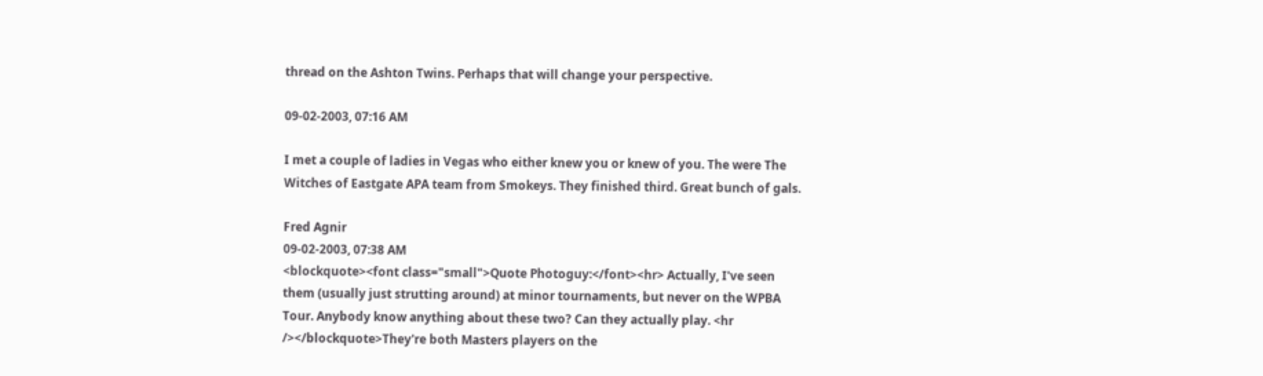thread on the Ashton Twins. Perhaps that will change your perspective.

09-02-2003, 07:16 AM

I met a couple of ladies in Vegas who either knew you or knew of you. The were The Witches of Eastgate APA team from Smokeys. They finished third. Great bunch of gals.

Fred Agnir
09-02-2003, 07:38 AM
<blockquote><font class="small">Quote Photoguy:</font><hr> Actually, I've seen them (usually just strutting around) at minor tournaments, but never on the WPBA Tour. Anybody know anything about these two? Can they actually play. <hr /></blockquote>They're both Masters players on the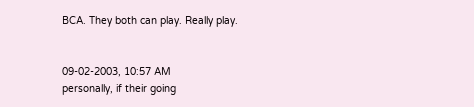BCA. They both can play. Really play.


09-02-2003, 10:57 AM
personally, if their going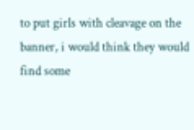to put girls with cleavage on the banner, i would think they would find some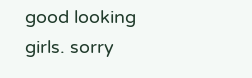good looking girls. sorry